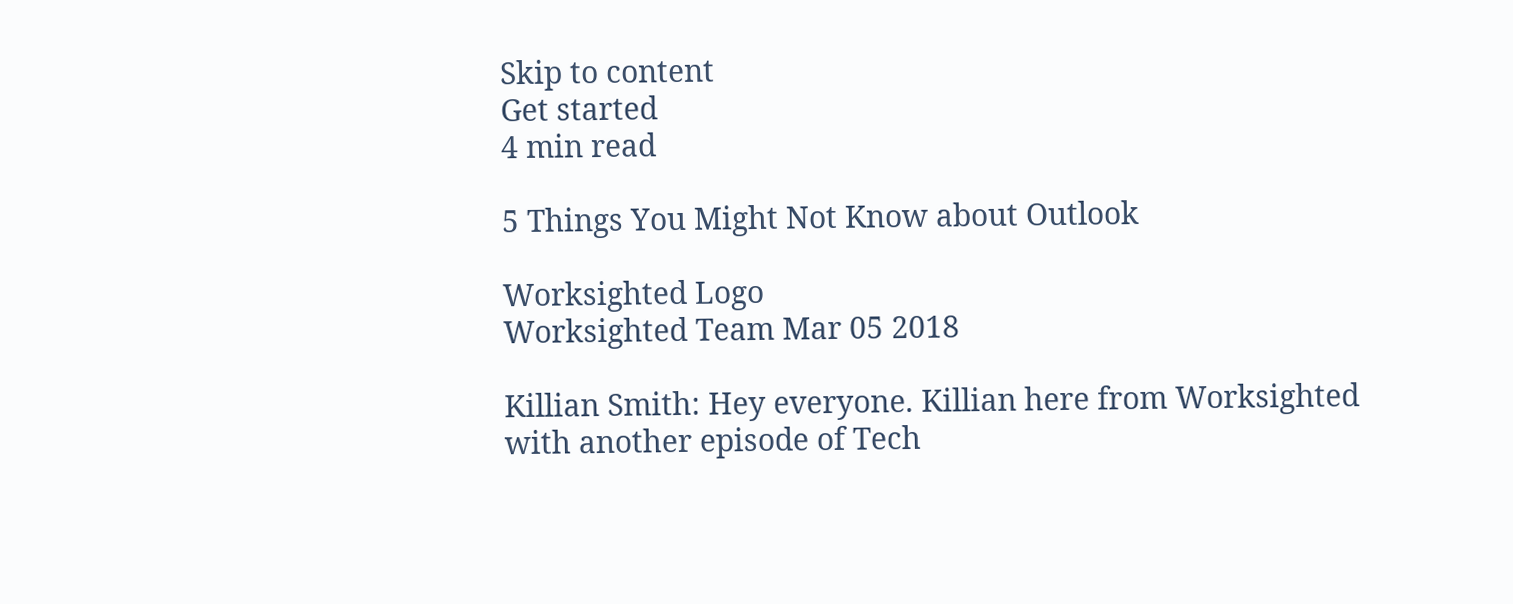Skip to content
Get started
4 min read

5 Things You Might Not Know about Outlook

Worksighted Logo
Worksighted Team Mar 05 2018

Killian Smith: Hey everyone. Killian here from Worksighted with another episode of Tech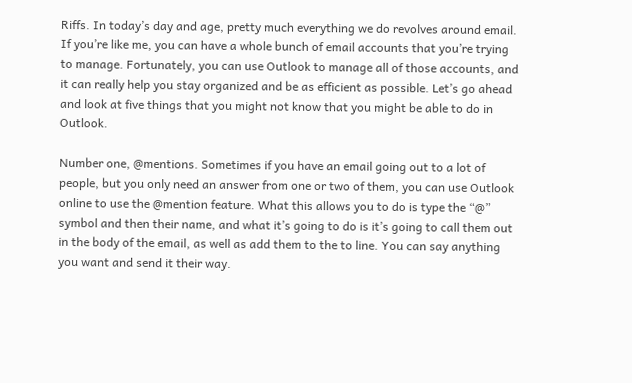Riffs. In today’s day and age, pretty much everything we do revolves around email. If you’re like me, you can have a whole bunch of email accounts that you’re trying to manage. Fortunately, you can use Outlook to manage all of those accounts, and it can really help you stay organized and be as efficient as possible. Let’s go ahead and look at five things that you might not know that you might be able to do in Outlook.

Number one, @mentions. Sometimes if you have an email going out to a lot of people, but you only need an answer from one or two of them, you can use Outlook online to use the @mention feature. What this allows you to do is type the “@” symbol and then their name, and what it’s going to do is it’s going to call them out in the body of the email, as well as add them to the to line. You can say anything you want and send it their way.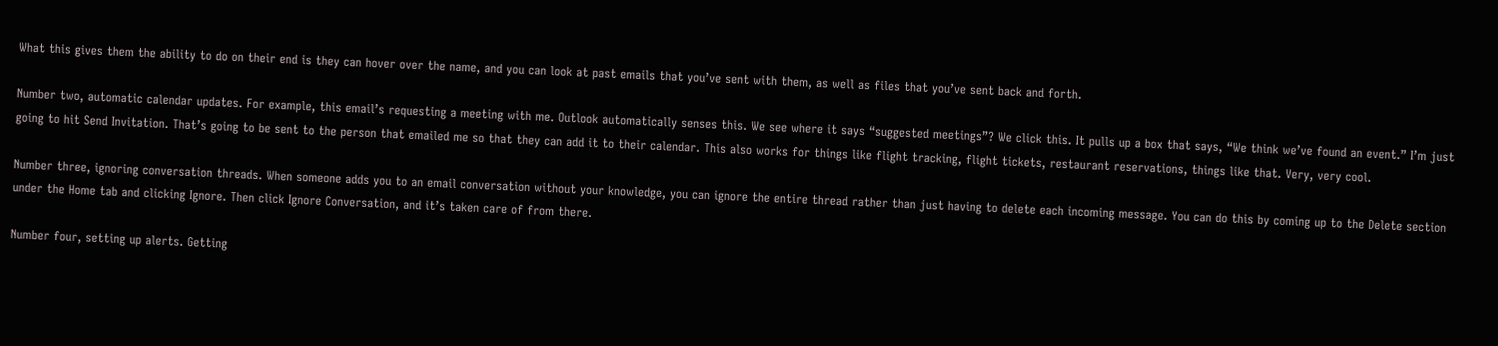What this gives them the ability to do on their end is they can hover over the name, and you can look at past emails that you’ve sent with them, as well as files that you’ve sent back and forth.

Number two, automatic calendar updates. For example, this email’s requesting a meeting with me. Outlook automatically senses this. We see where it says “suggested meetings”? We click this. It pulls up a box that says, “We think we’ve found an event.” I’m just going to hit Send Invitation. That’s going to be sent to the person that emailed me so that they can add it to their calendar. This also works for things like flight tracking, flight tickets, restaurant reservations, things like that. Very, very cool.

Number three, ignoring conversation threads. When someone adds you to an email conversation without your knowledge, you can ignore the entire thread rather than just having to delete each incoming message. You can do this by coming up to the Delete section under the Home tab and clicking Ignore. Then click Ignore Conversation, and it’s taken care of from there.

Number four, setting up alerts. Getting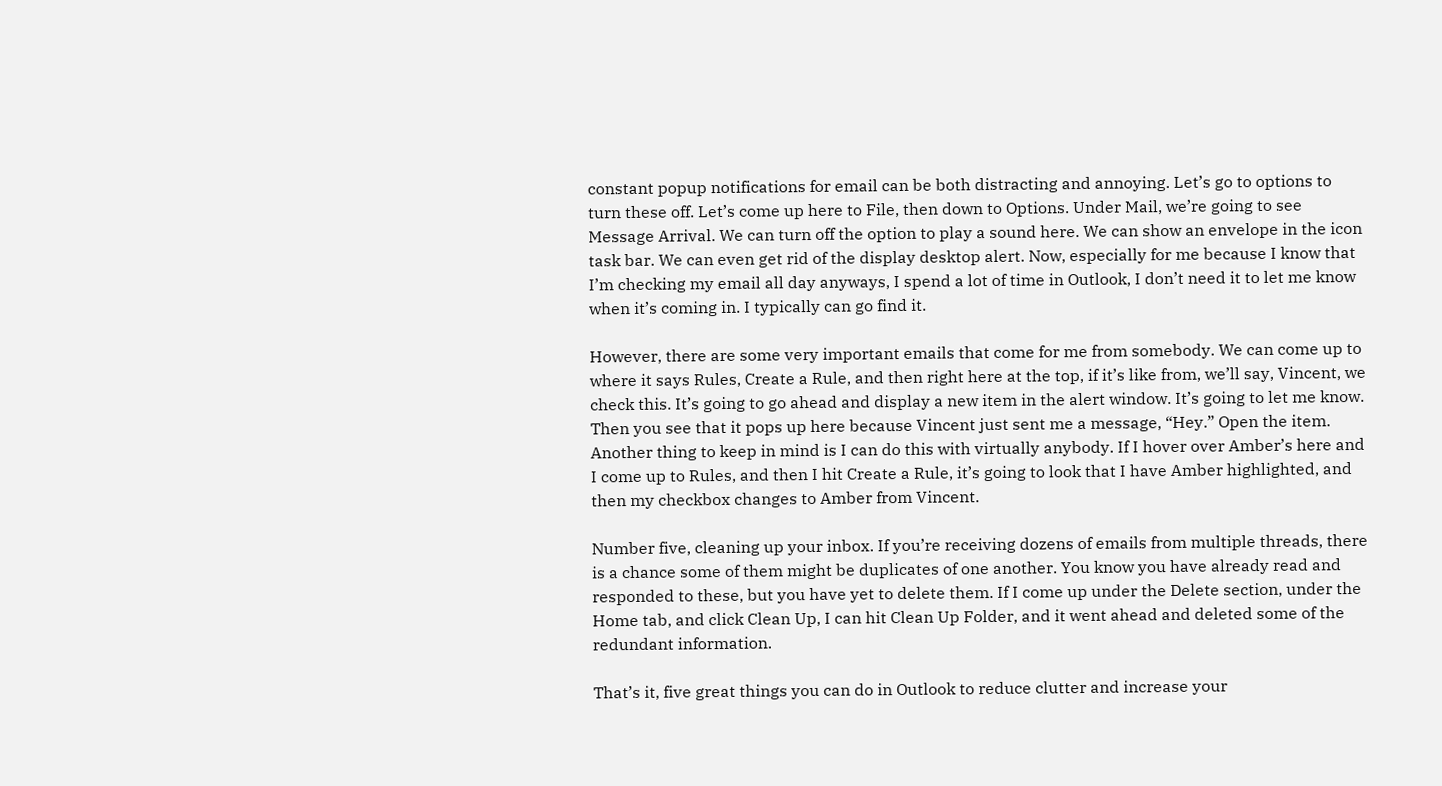constant popup notifications for email can be both distracting and annoying. Let’s go to options to turn these off. Let’s come up here to File, then down to Options. Under Mail, we’re going to see Message Arrival. We can turn off the option to play a sound here. We can show an envelope in the icon task bar. We can even get rid of the display desktop alert. Now, especially for me because I know that I’m checking my email all day anyways, I spend a lot of time in Outlook, I don’t need it to let me know when it’s coming in. I typically can go find it.

However, there are some very important emails that come for me from somebody. We can come up to where it says Rules, Create a Rule, and then right here at the top, if it’s like from, we’ll say, Vincent, we check this. It’s going to go ahead and display a new item in the alert window. It’s going to let me know. Then you see that it pops up here because Vincent just sent me a message, “Hey.” Open the item. Another thing to keep in mind is I can do this with virtually anybody. If I hover over Amber’s here and I come up to Rules, and then I hit Create a Rule, it’s going to look that I have Amber highlighted, and then my checkbox changes to Amber from Vincent.

Number five, cleaning up your inbox. If you’re receiving dozens of emails from multiple threads, there is a chance some of them might be duplicates of one another. You know you have already read and responded to these, but you have yet to delete them. If I come up under the Delete section, under the Home tab, and click Clean Up, I can hit Clean Up Folder, and it went ahead and deleted some of the redundant information.

That’s it, five great things you can do in Outlook to reduce clutter and increase your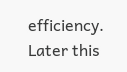efficiency. Later this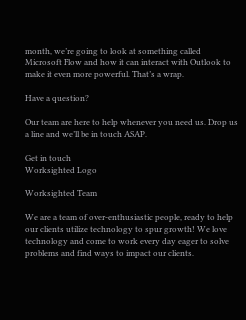month, we’re going to look at something called Microsoft Flow and how it can interact with Outlook to make it even more powerful. That’s a wrap.

Have a question?

Our team are here to help whenever you need us. Drop us a line and we’ll be in touch ASAP.

Get in touch
Worksighted Logo

Worksighted Team

We are a team of over-enthusiastic people, ready to help our clients utilize technology to spur growth! We love technology and come to work every day eager to solve problems and find ways to impact our clients.